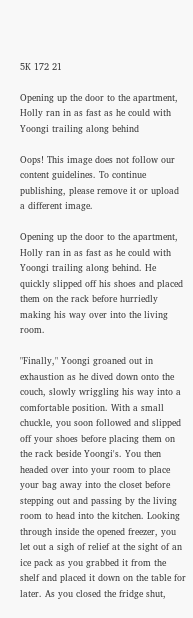5K 172 21

Opening up the door to the apartment, Holly ran in as fast as he could with Yoongi trailing along behind

Oops! This image does not follow our content guidelines. To continue publishing, please remove it or upload a different image.

Opening up the door to the apartment, Holly ran in as fast as he could with Yoongi trailing along behind. He quickly slipped off his shoes and placed them on the rack before hurriedly making his way over into the living room.

"Finally," Yoongi groaned out in exhaustion as he dived down onto the couch, slowly wriggling his way into a comfortable position. With a small chuckle, you soon followed and slipped off your shoes before placing them on the rack beside Yoongi's. You then headed over into your room to place your bag away into the closet before stepping out and passing by the living room to head into the kitchen. Looking through inside the opened freezer, you let out a sigh of relief at the sight of an ice pack as you grabbed it from the shelf and placed it down on the table for later. As you closed the fridge shut,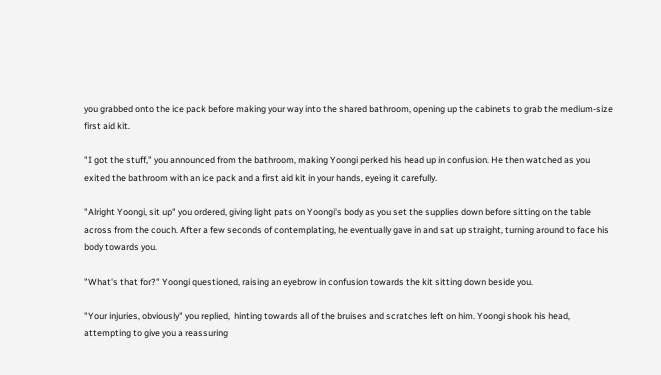you grabbed onto the ice pack before making your way into the shared bathroom, opening up the cabinets to grab the medium-size first aid kit.

"I got the stuff," you announced from the bathroom, making Yoongi perked his head up in confusion. He then watched as you exited the bathroom with an ice pack and a first aid kit in your hands, eyeing it carefully.

"Alright Yoongi, sit up" you ordered, giving light pats on Yoongi's body as you set the supplies down before sitting on the table across from the couch. After a few seconds of contemplating, he eventually gave in and sat up straight, turning around to face his body towards you.

"What's that for?" Yoongi questioned, raising an eyebrow in confusion towards the kit sitting down beside you.

"Your injuries, obviously" you replied,  hinting towards all of the bruises and scratches left on him. Yoongi shook his head, attempting to give you a reassuring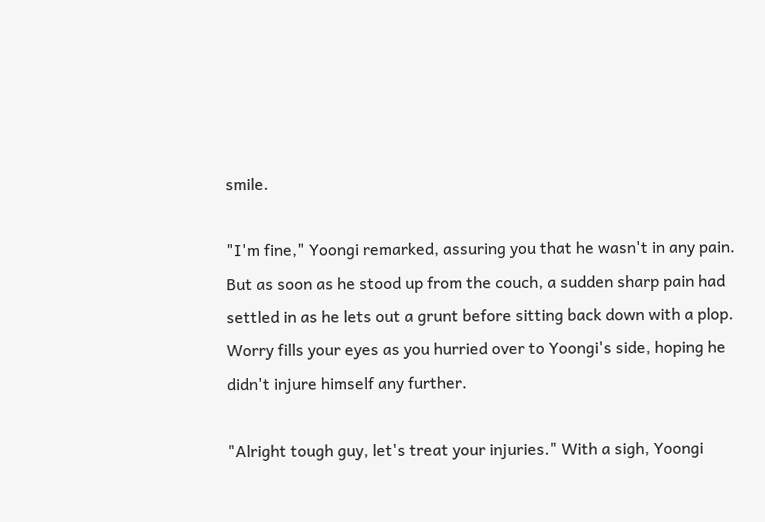smile.

"I'm fine," Yoongi remarked, assuring you that he wasn't in any pain. But as soon as he stood up from the couch, a sudden sharp pain had settled in as he lets out a grunt before sitting back down with a plop. Worry fills your eyes as you hurried over to Yoongi's side, hoping he didn't injure himself any further.

"Alright tough guy, let's treat your injuries." With a sigh, Yoongi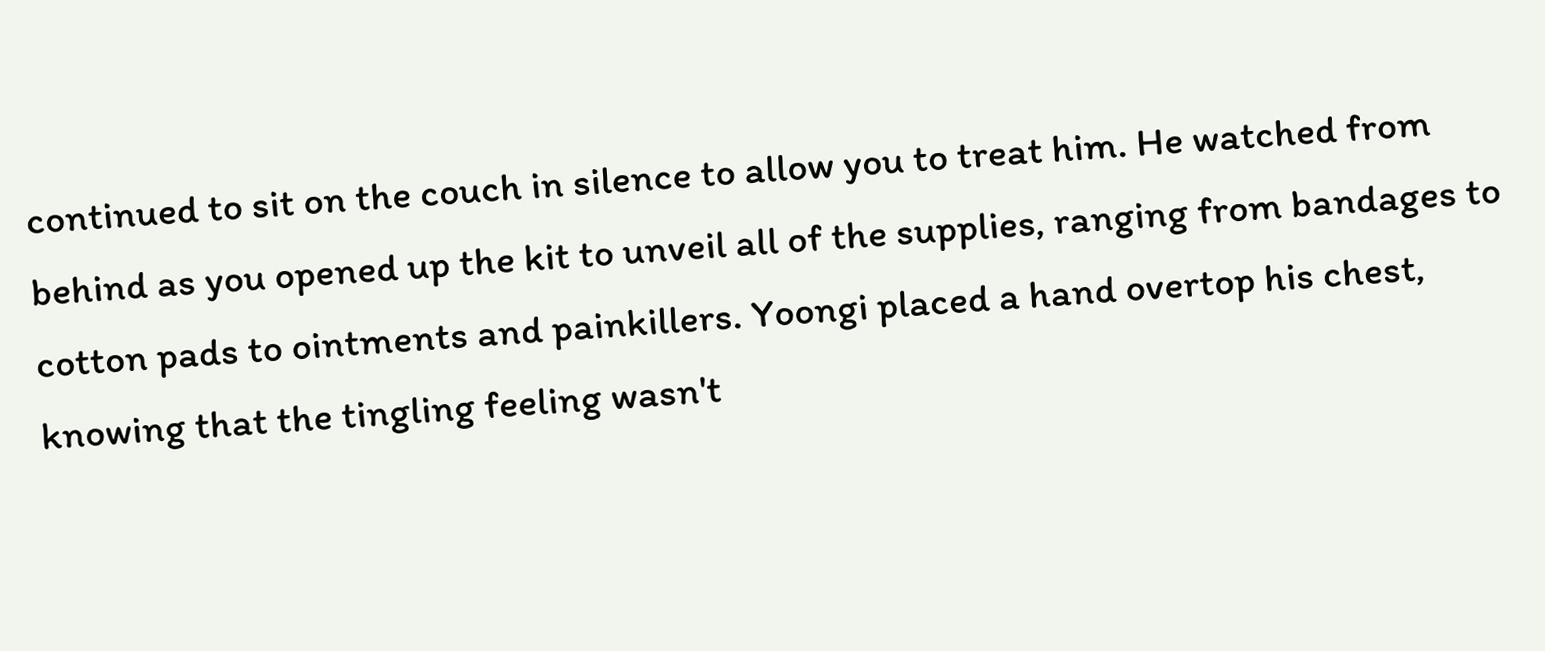continued to sit on the couch in silence to allow you to treat him. He watched from behind as you opened up the kit to unveil all of the supplies, ranging from bandages to cotton pads to ointments and painkillers. Yoongi placed a hand overtop his chest, knowing that the tingling feeling wasn't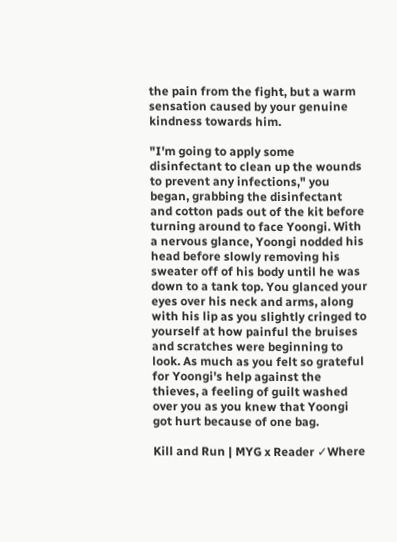the pain from the fight, but a warm sensation caused by your genuine kindness towards him.

"I'm going to apply some disinfectant to clean up the wounds to prevent any infections," you began, grabbing the disinfectant and cotton pads out of the kit before turning around to face Yoongi. With a nervous glance, Yoongi nodded his head before slowly removing his sweater off of his body until he was down to a tank top. You glanced your eyes over his neck and arms, along with his lip as you slightly cringed to yourself at how painful the bruises and scratches were beginning to look. As much as you felt so grateful for Yoongi's help against the thieves, a feeling of guilt washed over you as you knew that Yoongi got hurt because of one bag.

Kill and Run | MYG x Reader ✓Where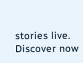stories live. Discover now